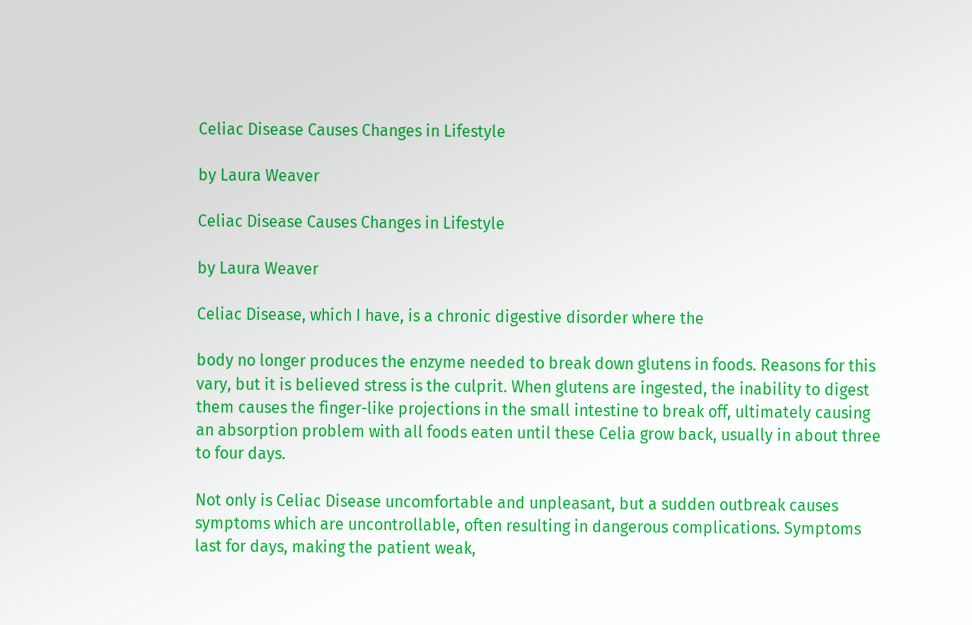Celiac Disease Causes Changes in Lifestyle

by Laura Weaver

Celiac Disease Causes Changes in Lifestyle

by Laura Weaver

Celiac Disease, which I have, is a chronic digestive disorder where the

body no longer produces the enzyme needed to break down glutens in foods. Reasons for this vary, but it is believed stress is the culprit. When glutens are ingested, the inability to digest them causes the finger-like projections in the small intestine to break off, ultimately causing an absorption problem with all foods eaten until these Celia grow back, usually in about three to four days.

Not only is Celiac Disease uncomfortable and unpleasant, but a sudden outbreak causes symptoms which are uncontrollable, often resulting in dangerous complications. Symptoms last for days, making the patient weak,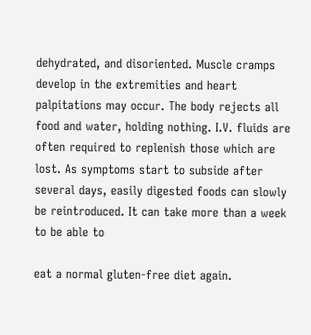dehydrated, and disoriented. Muscle cramps develop in the extremities and heart palpitations may occur. The body rejects all food and water, holding nothing. I.V. fluids are often required to replenish those which are lost. As symptoms start to subside after several days, easily digested foods can slowly be reintroduced. It can take more than a week to be able to

eat a normal gluten-free diet again.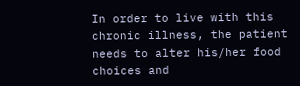In order to live with this chronic illness, the patient needs to alter his/her food choices and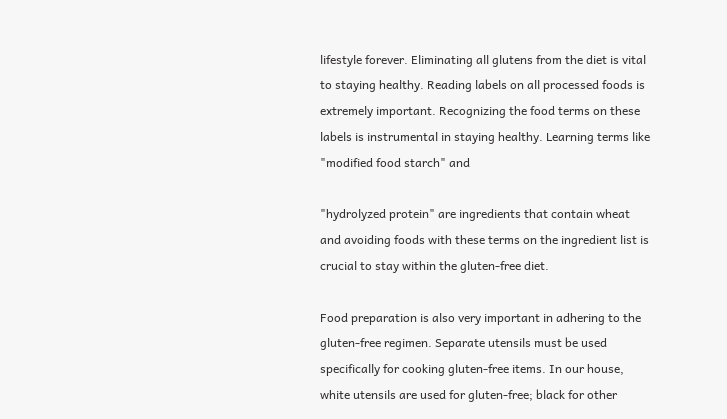lifestyle forever. Eliminating all glutens from the diet is vital to staying healthy. Reading labels on all processed foods is extremely important. Recognizing the food terms on these labels is instrumental in staying healthy. Learning terms like "modified food starch" and

"hydrolyzed protein" are ingredients that contain wheat and avoiding foods with these terms on the ingredient list is crucial to stay within the gluten-free diet.

Food preparation is also very important in adhering to the gluten-free regimen. Separate utensils must be used specifically for cooking gluten-free items. In our house, white utensils are used for gluten-free; black for other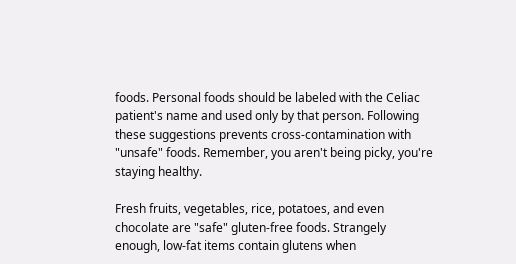foods. Personal foods should be labeled with the Celiac patient's name and used only by that person. Following these suggestions prevents cross-contamination with "unsafe" foods. Remember, you aren't being picky, you're staying healthy.

Fresh fruits, vegetables, rice, potatoes, and even chocolate are "safe" gluten-free foods. Strangely enough, low-fat items contain glutens when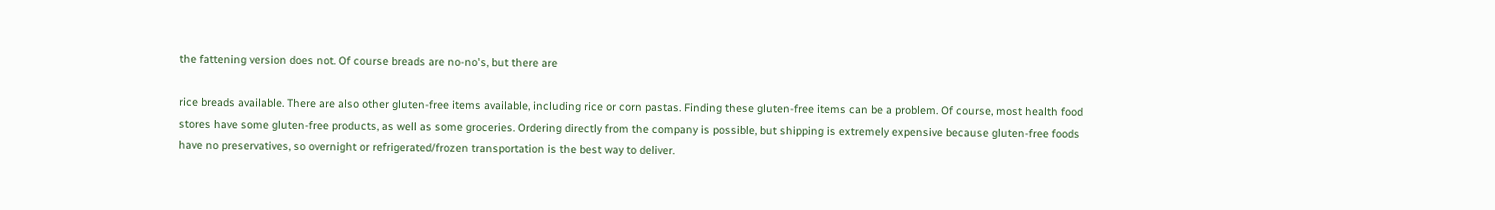the fattening version does not. Of course breads are no-no's, but there are

rice breads available. There are also other gluten-free items available, including rice or corn pastas. Finding these gluten-free items can be a problem. Of course, most health food stores have some gluten-free products, as well as some groceries. Ordering directly from the company is possible, but shipping is extremely expensive because gluten-free foods have no preservatives, so overnight or refrigerated/frozen transportation is the best way to deliver.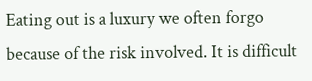Eating out is a luxury we often forgo because of the risk involved. It is difficult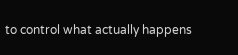to control what actually happens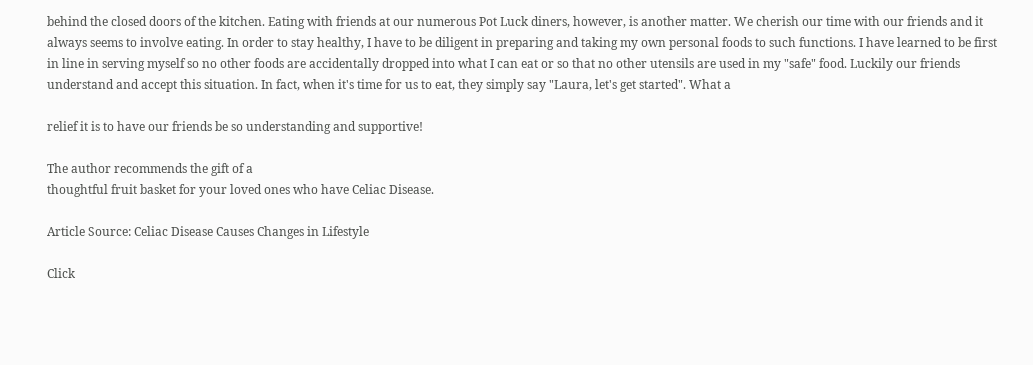behind the closed doors of the kitchen. Eating with friends at our numerous Pot Luck diners, however, is another matter. We cherish our time with our friends and it always seems to involve eating. In order to stay healthy, I have to be diligent in preparing and taking my own personal foods to such functions. I have learned to be first in line in serving myself so no other foods are accidentally dropped into what I can eat or so that no other utensils are used in my "safe" food. Luckily our friends understand and accept this situation. In fact, when it's time for us to eat, they simply say "Laura, let's get started". What a

relief it is to have our friends be so understanding and supportive!

The author recommends the gift of a
thoughtful fruit basket for your loved ones who have Celiac Disease.

Article Source: Celiac Disease Causes Changes in Lifestyle

Click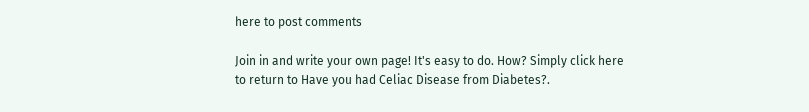here to post comments

Join in and write your own page! It's easy to do. How? Simply click here to return to Have you had Celiac Disease from Diabetes?.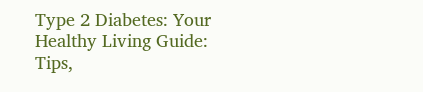Type 2 Diabetes: Your Healthy Living Guide: Tips,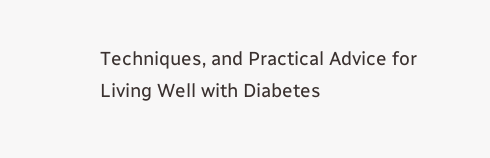Techniques, and Practical Advice for Living Well with Diabetes